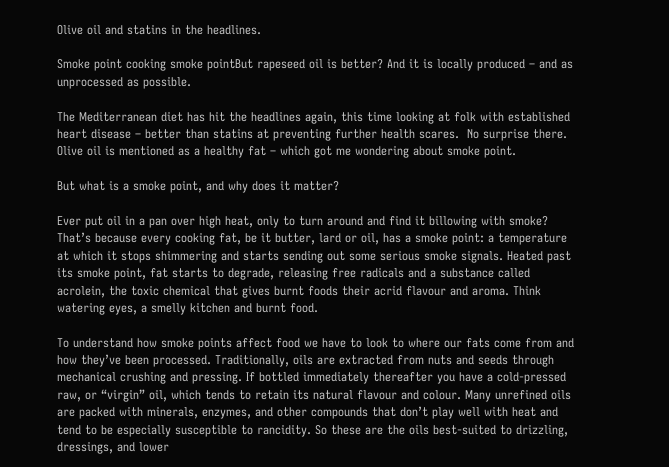Olive oil and statins in the headlines.

Smoke point cooking smoke pointBut rapeseed oil is better? And it is locally produced – and as unprocessed as possible.

The Mediterranean diet has hit the headlines again, this time looking at folk with established heart disease – better than statins at preventing further health scares.  No surprise there.  Olive oil is mentioned as a healthy fat – which got me wondering about smoke point.

But what is a smoke point, and why does it matter?

Ever put oil in a pan over high heat, only to turn around and find it billowing with smoke? That’s because every cooking fat, be it butter, lard or oil, has a smoke point: a temperature at which it stops shimmering and starts sending out some serious smoke signals. Heated past its smoke point, fat starts to degrade, releasing free radicals and a substance called acrolein, the toxic chemical that gives burnt foods their acrid flavour and aroma. Think watering eyes, a smelly kitchen and burnt food.

To understand how smoke points affect food we have to look to where our fats come from and how they’ve been processed. Traditionally, oils are extracted from nuts and seeds through mechanical crushing and pressing. If bottled immediately thereafter you have a cold-pressed raw, or “virgin” oil, which tends to retain its natural flavour and colour. Many unrefined oils are packed with minerals, enzymes, and other compounds that don’t play well with heat and tend to be especially susceptible to rancidity. So these are the oils best-suited to drizzling, dressings, and lower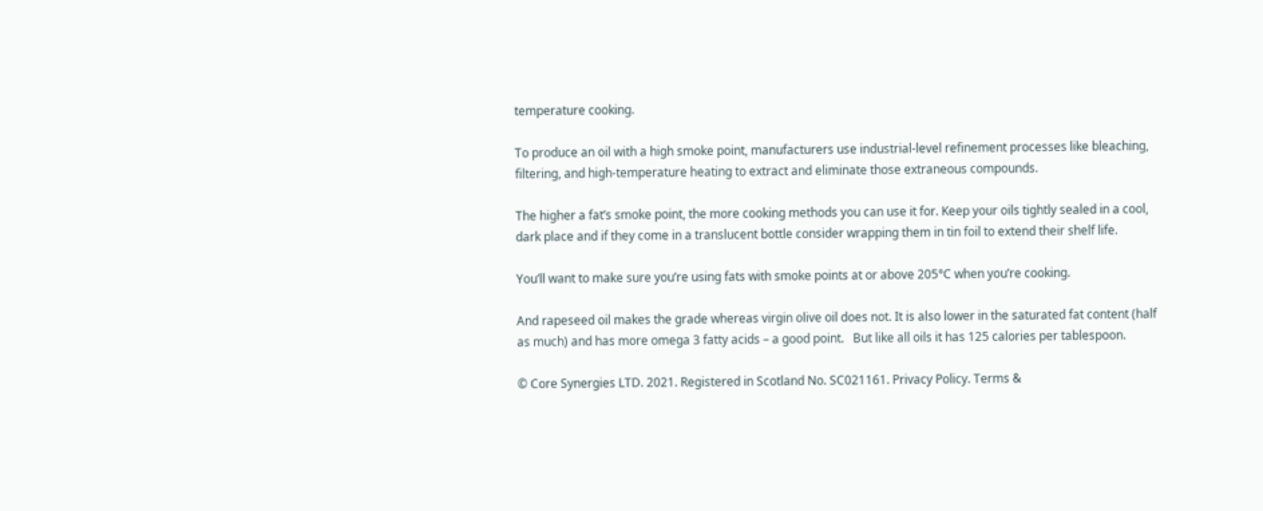temperature cooking.

To produce an oil with a high smoke point, manufacturers use industrial-level refinement processes like bleaching, filtering, and high-temperature heating to extract and eliminate those extraneous compounds.

The higher a fat’s smoke point, the more cooking methods you can use it for. Keep your oils tightly sealed in a cool, dark place and if they come in a translucent bottle consider wrapping them in tin foil to extend their shelf life.

You’ll want to make sure you’re using fats with smoke points at or above 205°C when you’re cooking.

And rapeseed oil makes the grade whereas virgin olive oil does not. It is also lower in the saturated fat content (half as much) and has more omega 3 fatty acids – a good point.   But like all oils it has 125 calories per tablespoon.

© Core Synergies LTD. 2021. Registered in Scotland No. SC021161. Privacy Policy. Terms &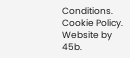Conditions. Cookie Policy. Website by 45b.